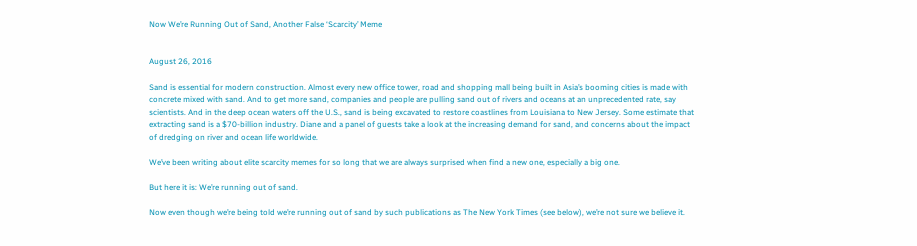Now We’re Running Out of Sand, Another False ‘Scarcity’ Meme


August 26, 2016

Sand is essential for modern construction. Almost every new office tower, road and shopping mall being built in Asia’s booming cities is made with concrete mixed with sand. And to get more sand, companies and people are pulling sand out of rivers and oceans at an unprecedented rate, say scientists. And in the deep ocean waters off the U.S., sand is being excavated to restore coastlines from Louisiana to New Jersey. Some estimate that extracting sand is a $70-billion industry. Diane and a panel of guests take a look at the increasing demand for sand, and concerns about the impact of dredging on river and ocean life worldwide.

We’ve been writing about elite scarcity memes for so long that we are always surprised when find a new one, especially a big one.

But here it is: We’re running out of sand.

Now even though we’re being told we’re running out of sand by such publications as The New York Times (see below), we’re not sure we believe it.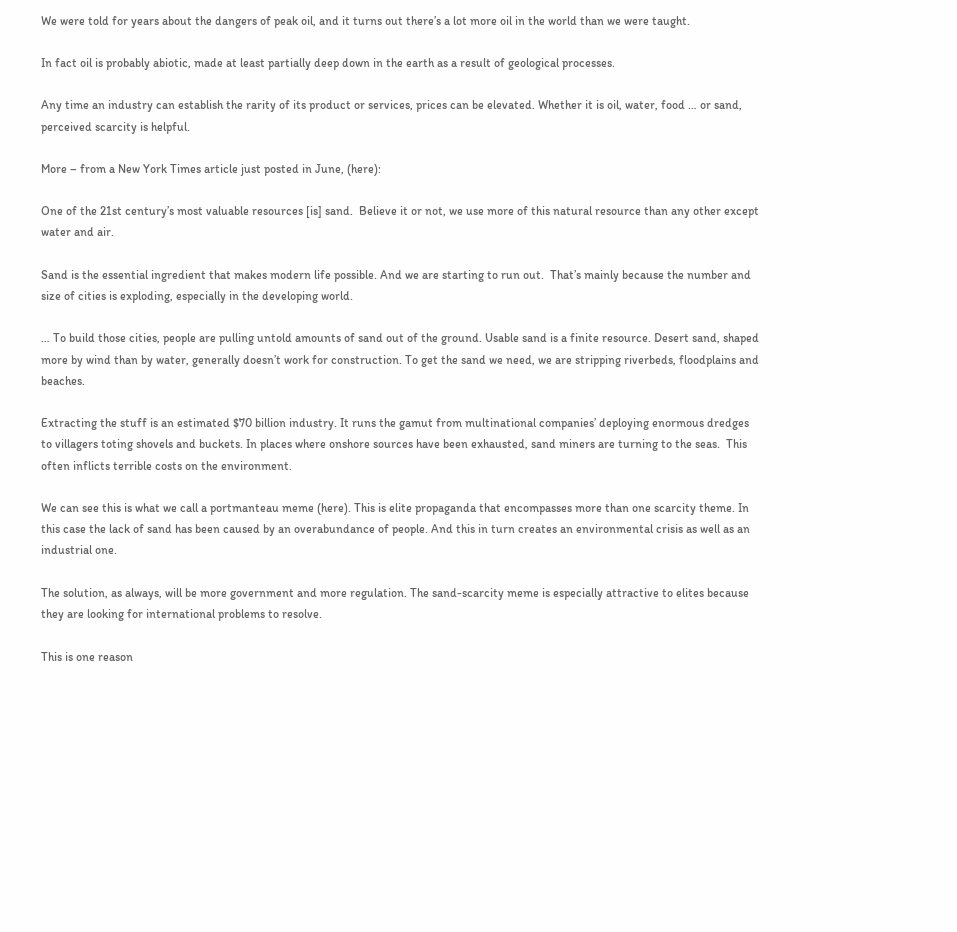We were told for years about the dangers of peak oil, and it turns out there’s a lot more oil in the world than we were taught.

In fact oil is probably abiotic, made at least partially deep down in the earth as a result of geological processes.

Any time an industry can establish the rarity of its product or services, prices can be elevated. Whether it is oil, water, food … or sand, perceived scarcity is helpful.

More – from a New York Times article just posted in June, (here):

One of the 21st century’s most valuable resources [is] sand.  Believe it or not, we use more of this natural resource than any other except water and air.

Sand is the essential ingredient that makes modern life possible. And we are starting to run out.  That’s mainly because the number and size of cities is exploding, especially in the developing world.

… To build those cities, people are pulling untold amounts of sand out of the ground. Usable sand is a finite resource. Desert sand, shaped more by wind than by water, generally doesn’t work for construction. To get the sand we need, we are stripping riverbeds, floodplains and beaches.

Extracting the stuff is an estimated $70 billion industry. It runs the gamut from multinational companies’ deploying enormous dredges to villagers toting shovels and buckets. In places where onshore sources have been exhausted, sand miners are turning to the seas.  This often inflicts terrible costs on the environment.

We can see this is what we call a portmanteau meme (here). This is elite propaganda that encompasses more than one scarcity theme. In this case the lack of sand has been caused by an overabundance of people. And this in turn creates an environmental crisis as well as an industrial one.

The solution, as always, will be more government and more regulation. The sand-scarcity meme is especially attractive to elites because they are looking for international problems to resolve.

This is one reason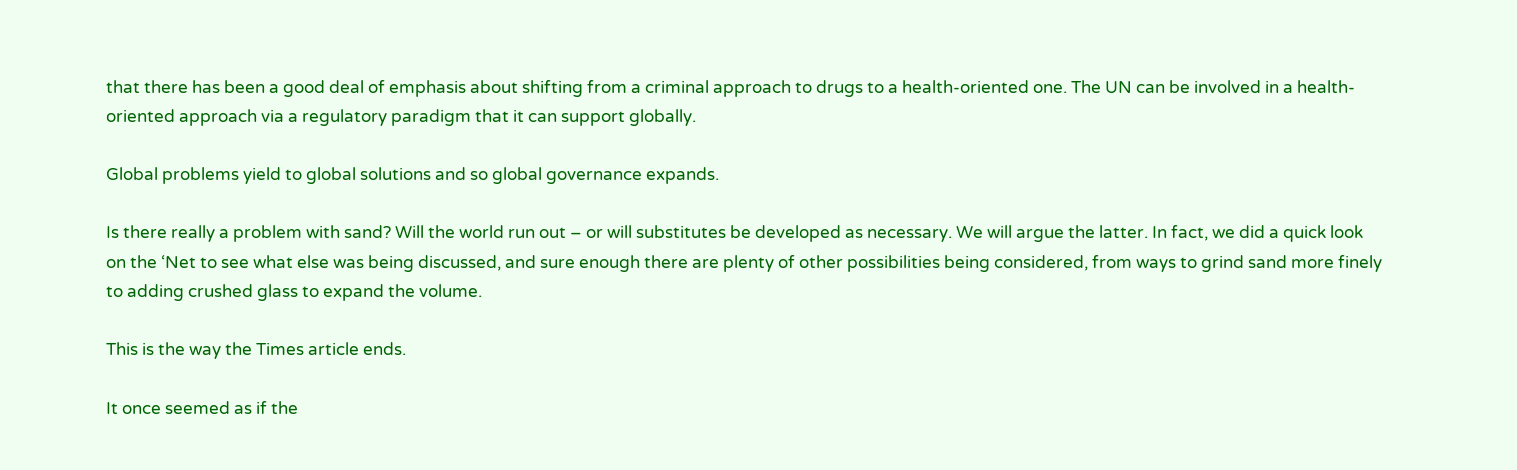that there has been a good deal of emphasis about shifting from a criminal approach to drugs to a health-oriented one. The UN can be involved in a health-oriented approach via a regulatory paradigm that it can support globally.

Global problems yield to global solutions and so global governance expands.

Is there really a problem with sand? Will the world run out – or will substitutes be developed as necessary. We will argue the latter. In fact, we did a quick look on the ‘Net to see what else was being discussed, and sure enough there are plenty of other possibilities being considered, from ways to grind sand more finely to adding crushed glass to expand the volume.

This is the way the Times article ends.

It once seemed as if the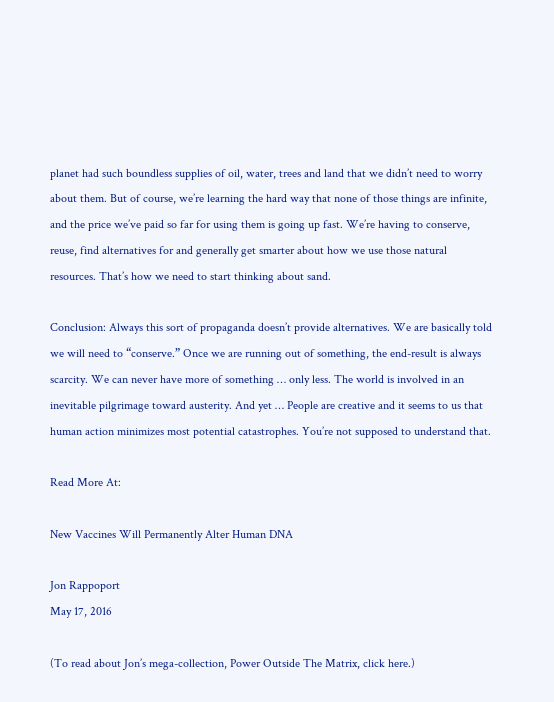planet had such boundless supplies of oil, water, trees and land that we didn’t need to worry about them. But of course, we’re learning the hard way that none of those things are infinite, and the price we’ve paid so far for using them is going up fast. We’re having to conserve, reuse, find alternatives for and generally get smarter about how we use those natural resources. That’s how we need to start thinking about sand.

Conclusion: Always this sort of propaganda doesn’t provide alternatives. We are basically told we will need to “conserve.” Once we are running out of something, the end-result is always scarcity. We can never have more of something … only less. The world is involved in an inevitable pilgrimage toward austerity. And yet … People are creative and it seems to us that human action minimizes most potential catastrophes. You’re not supposed to understand that.

Read More At:

New Vaccines Will Permanently Alter Human DNA

Jon Rappoport
May 17, 2016

(To read about Jon’s mega-collection, Power Outside The Matrix, click here.)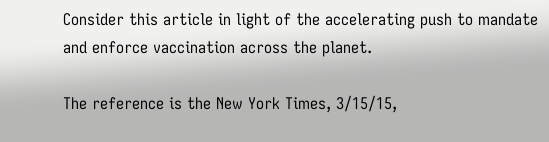Consider this article in light of the accelerating push to mandate and enforce vaccination across the planet.

The reference is the New York Times, 3/15/15,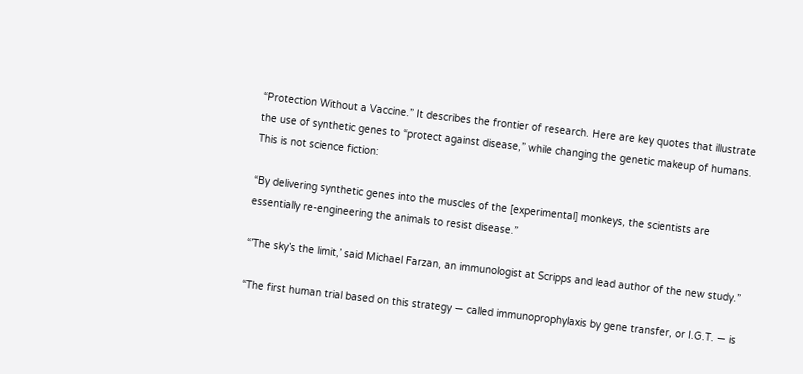“Protection Without a Vaccine.” It describes the frontier of research. Here are key quotes that illustrate the use of synthetic genes to “protect against disease,” while changing the genetic makeup of humans. This is not science fiction:

“By delivering synthetic genes into the muscles of the [experimental] monkeys, the scientists are essentially re-engineering the animals to resist disease.”

“’The sky’s the limit,’ said Michael Farzan, an immunologist at Scripps and lead author of the new study.”

“The first human trial based on this strategy — called immunoprophylaxis by gene transfer, or I.G.T. — is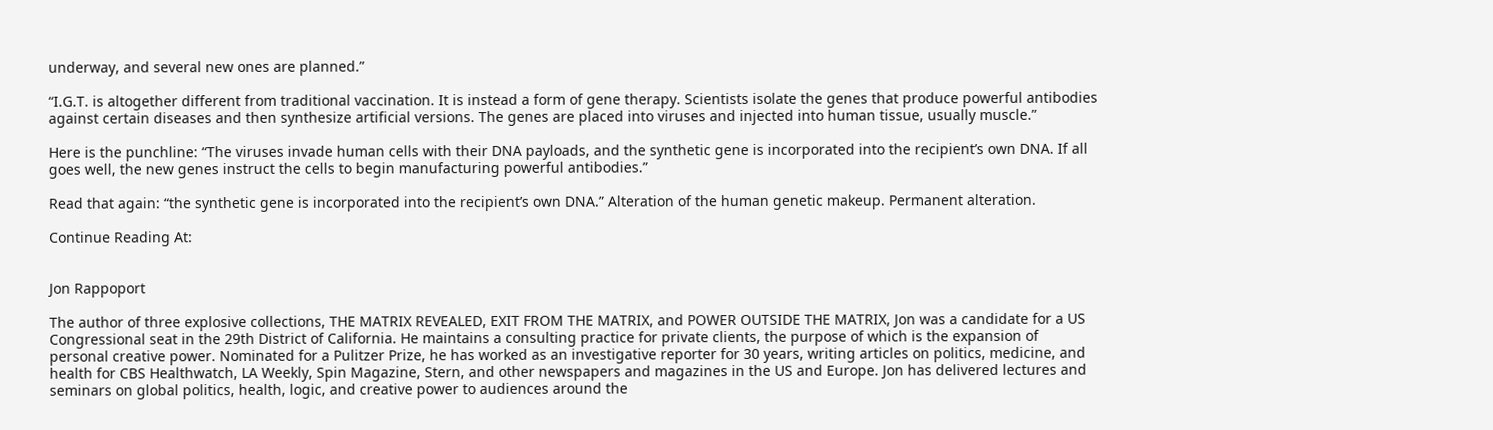underway, and several new ones are planned.”

“I.G.T. is altogether different from traditional vaccination. It is instead a form of gene therapy. Scientists isolate the genes that produce powerful antibodies against certain diseases and then synthesize artificial versions. The genes are placed into viruses and injected into human tissue, usually muscle.”

Here is the punchline: “The viruses invade human cells with their DNA payloads, and the synthetic gene is incorporated into the recipient’s own DNA. If all goes well, the new genes instruct the cells to begin manufacturing powerful antibodies.”

Read that again: “the synthetic gene is incorporated into the recipient’s own DNA.” Alteration of the human genetic makeup. Permanent alteration.

Continue Reading At:


Jon Rappoport

The author of three explosive collections, THE MATRIX REVEALED, EXIT FROM THE MATRIX, and POWER OUTSIDE THE MATRIX, Jon was a candidate for a US Congressional seat in the 29th District of California. He maintains a consulting practice for private clients, the purpose of which is the expansion of personal creative power. Nominated for a Pulitzer Prize, he has worked as an investigative reporter for 30 years, writing articles on politics, medicine, and health for CBS Healthwatch, LA Weekly, Spin Magazine, Stern, and other newspapers and magazines in the US and Europe. Jon has delivered lectures and seminars on global politics, health, logic, and creative power to audiences around the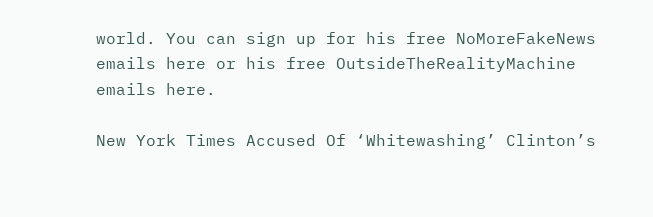world. You can sign up for his free NoMoreFakeNews emails here or his free OutsideTheRealityMachine emails here.

New York Times Accused Of ‘Whitewashing’ Clinton’s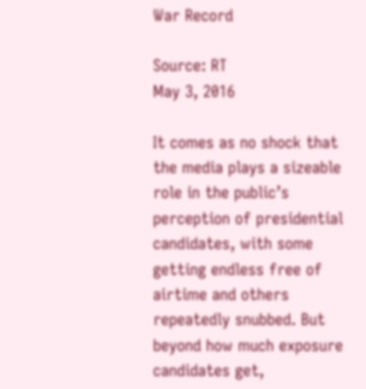War Record

Source: RT
May 3, 2016

It comes as no shock that the media plays a sizeable role in the public’s perception of presidential candidates, with some getting endless free of airtime and others repeatedly snubbed. But beyond how much exposure candidates get,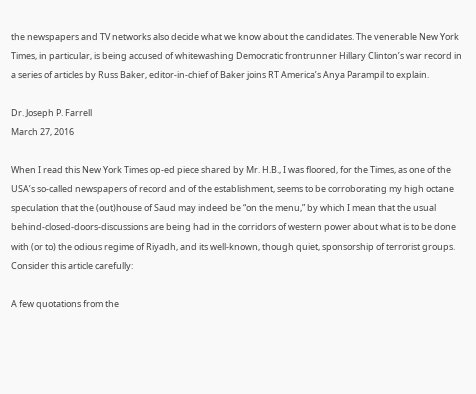the newspapers and TV networks also decide what we know about the candidates. The venerable New York Times, in particular, is being accused of whitewashing Democratic frontrunner Hillary Clinton’s war record in a series of articles by Russ Baker, editor-in-chief of Baker joins RT America’s Anya Parampil to explain.

Dr. Joseph P. Farrell
March 27, 2016

When I read this New York Times op-ed piece shared by Mr. H.B., I was floored, for the Times, as one of the USA’s so-called newspapers of record and of the establishment, seems to be corroborating my high octane speculation that the (out)house of Saud may indeed be “on the menu,” by which I mean that the usual behind-closed-doors-discussions are being had in the corridors of western power about what is to be done with (or to) the odious regime of Riyadh, and its well-known, though quiet, sponsorship of terrorist groups. Consider this article carefully:

A few quotations from the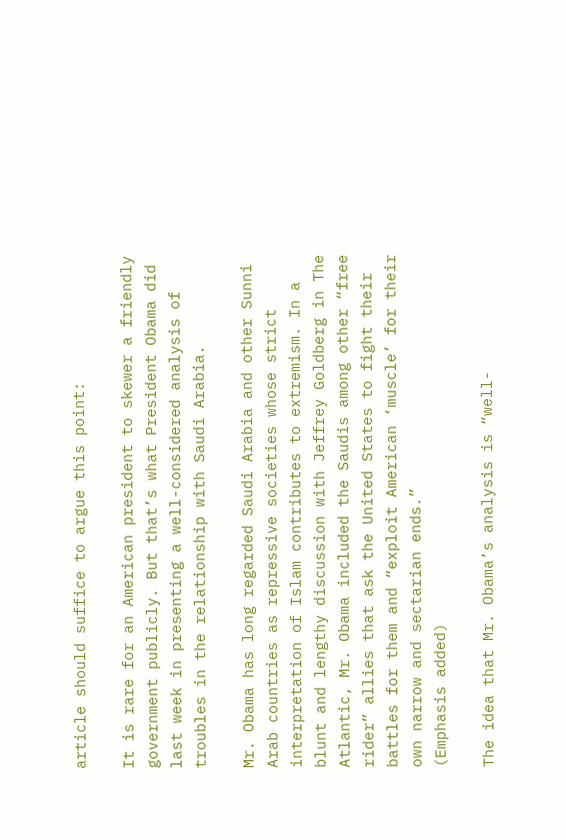article should suffice to argue this point:

It is rare for an American president to skewer a friendly government publicly. But that’s what President Obama did last week in presenting a well-considered analysis of troubles in the relationship with Saudi Arabia.

Mr. Obama has long regarded Saudi Arabia and other Sunni Arab countries as repressive societies whose strict interpretation of Islam contributes to extremism. In a blunt and lengthy discussion with Jeffrey Goldberg in The Atlantic, Mr. Obama included the Saudis among other “free rider” allies that ask the United States to fight their battles for them and “exploit American ‘muscle’ for their own narrow and sectarian ends.”
(Emphasis added)

The idea that Mr. Obama’s analysis is “well-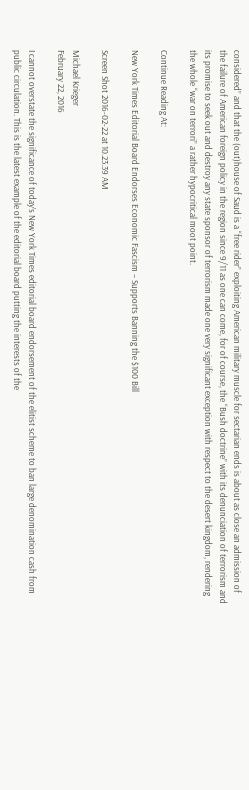considered” and that the (out)house of Saud is a “free rider” exploiting American military muscle for sectarian ends is about as close an admission of the failure of American foreign policy in the region since 9/11 as one can come, for of course, the “Bush doctrine” with its denunciation of terrorism and its promise to seek out and destroy any state sponsor of terrorism made one very significant exception with respect to the desert kingdom, rendering the whole “war on terrori” a rather hypocritical moot point.

Continue Reading At:

New York Times Editorial Board Endorses Economic Fascism – Supports Banning the $100 Bill

Screen Shot 2016-02-22 at 10.23.39 AM

Michael Krieger
February 22, 2016

I cannot overstate the significance of today’s New York Times editorial board endorsement of the elitist scheme to ban large denomination cash from public circulation. This is the latest example of the editorial board putting the interests of the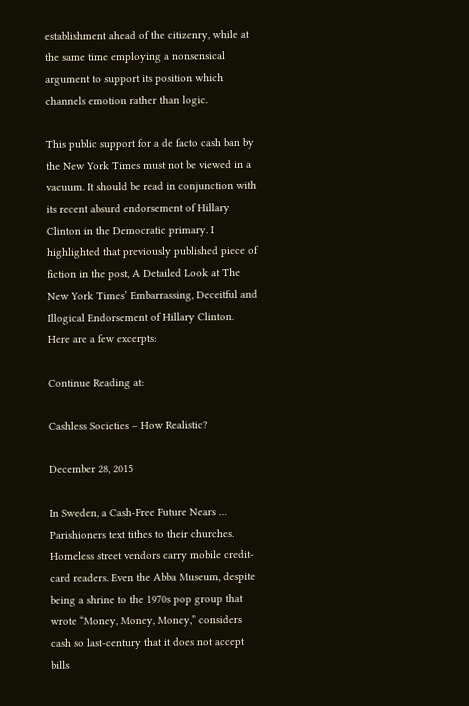establishment ahead of the citizenry, while at the same time employing a nonsensical argument to support its position which channels emotion rather than logic.

This public support for a de facto cash ban by the New York Times must not be viewed in a vacuum. It should be read in conjunction with its recent absurd endorsement of Hillary Clinton in the Democratic primary. I highlighted that previously published piece of fiction in the post, A Detailed Look at The New York Times’ Embarrassing, Deceitful and Illogical Endorsement of Hillary Clinton. Here are a few excerpts:

Continue Reading at:

Cashless Societies – How Realistic?

December 28, 2015

In Sweden, a Cash-Free Future Nears … Parishioners text tithes to their churches. Homeless street vendors carry mobile credit-card readers. Even the Abba Museum, despite being a shrine to the 1970s pop group that wrote “Money, Money, Money,” considers cash so last-century that it does not accept bills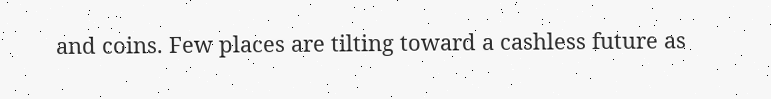and coins. Few places are tilting toward a cashless future as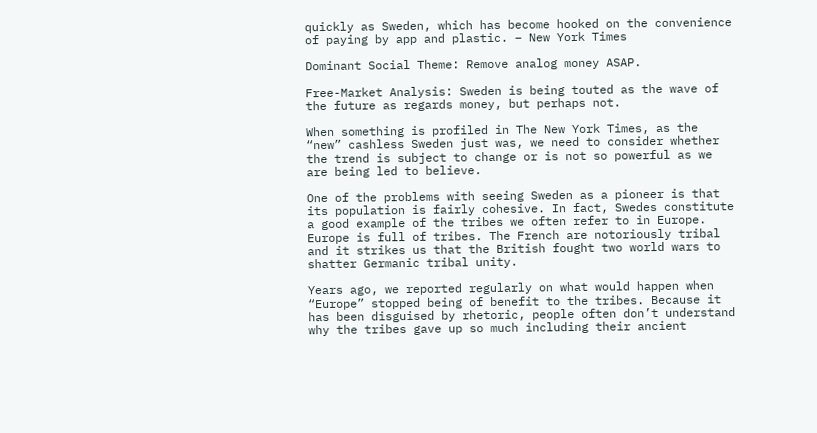quickly as Sweden, which has become hooked on the convenience of paying by app and plastic. – New York Times

Dominant Social Theme: Remove analog money ASAP.

Free-Market Analysis: Sweden is being touted as the wave of the future as regards money, but perhaps not.

When something is profiled in The New York Times, as the “new” cashless Sweden just was, we need to consider whether the trend is subject to change or is not so powerful as we are being led to believe.

One of the problems with seeing Sweden as a pioneer is that its population is fairly cohesive. In fact, Swedes constitute a good example of the tribes we often refer to in Europe. Europe is full of tribes. The French are notoriously tribal and it strikes us that the British fought two world wars to shatter Germanic tribal unity.

Years ago, we reported regularly on what would happen when “Europe” stopped being of benefit to the tribes. Because it has been disguised by rhetoric, people often don’t understand why the tribes gave up so much including their ancient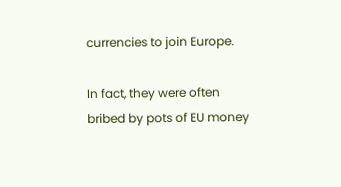currencies to join Europe.

In fact, they were often bribed by pots of EU money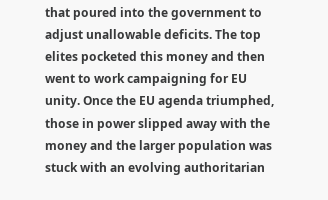that poured into the government to adjust unallowable deficits. The top elites pocketed this money and then went to work campaigning for EU unity. Once the EU agenda triumphed, those in power slipped away with the money and the larger population was stuck with an evolving authoritarian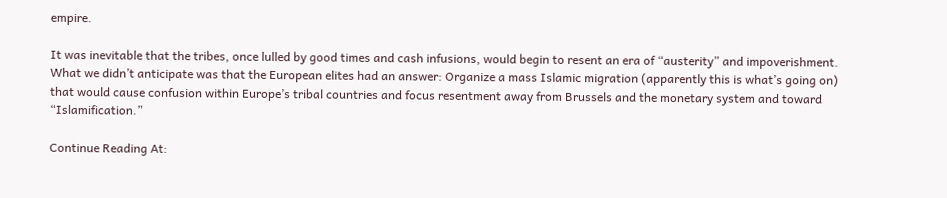empire.

It was inevitable that the tribes, once lulled by good times and cash infusions, would begin to resent an era of “austerity” and impoverishment. What we didn’t anticipate was that the European elites had an answer: Organize a mass Islamic migration (apparently this is what’s going on) that would cause confusion within Europe’s tribal countries and focus resentment away from Brussels and the monetary system and toward “Islamification.”

Continue Reading At: